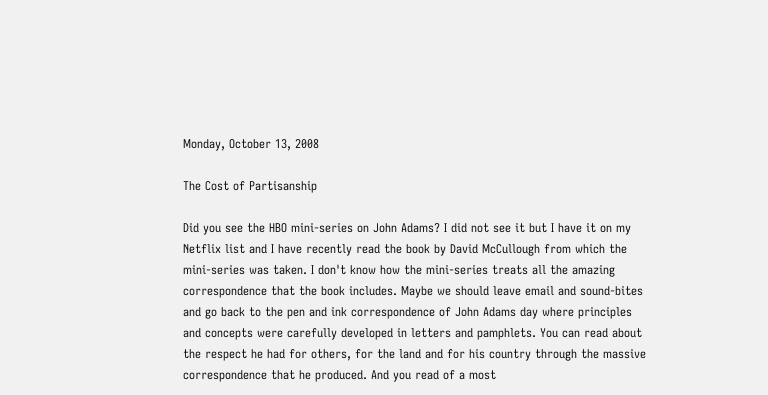Monday, October 13, 2008

The Cost of Partisanship

Did you see the HBO mini-series on John Adams? I did not see it but I have it on my Netflix list and I have recently read the book by David McCullough from which the mini-series was taken. I don't know how the mini-series treats all the amazing correspondence that the book includes. Maybe we should leave email and sound-bites and go back to the pen and ink correspondence of John Adams day where principles and concepts were carefully developed in letters and pamphlets. You can read about the respect he had for others, for the land and for his country through the massive correspondence that he produced. And you read of a most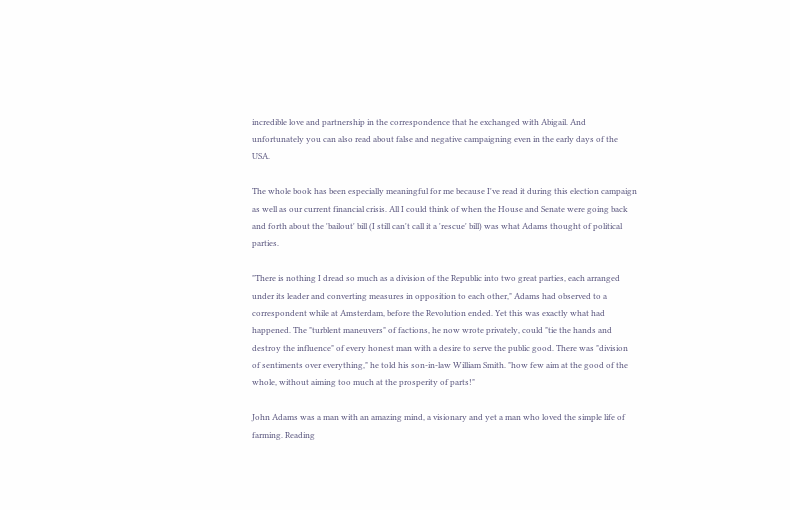incredible love and partnership in the correspondence that he exchanged with Abigail. And unfortunately you can also read about false and negative campaigning even in the early days of the USA.

The whole book has been especially meaningful for me because I've read it during this election campaign as well as our current financial crisis. All I could think of when the House and Senate were going back and forth about the 'bailout' bill (I still can't call it a 'rescue' bill) was what Adams thought of political parties.

"There is nothing I dread so much as a division of the Republic into two great parties, each arranged under its leader and converting measures in opposition to each other," Adams had observed to a correspondent while at Amsterdam, before the Revolution ended. Yet this was exactly what had happened. The "turblent maneuvers" of factions, he now wrote privately, could "tie the hands and destroy the influence" of every honest man with a desire to serve the public good. There was "division of sentiments over everything," he told his son-in-law William Smith. "how few aim at the good of the whole, without aiming too much at the prosperity of parts!"

John Adams was a man with an amazing mind, a visionary and yet a man who loved the simple life of farming. Reading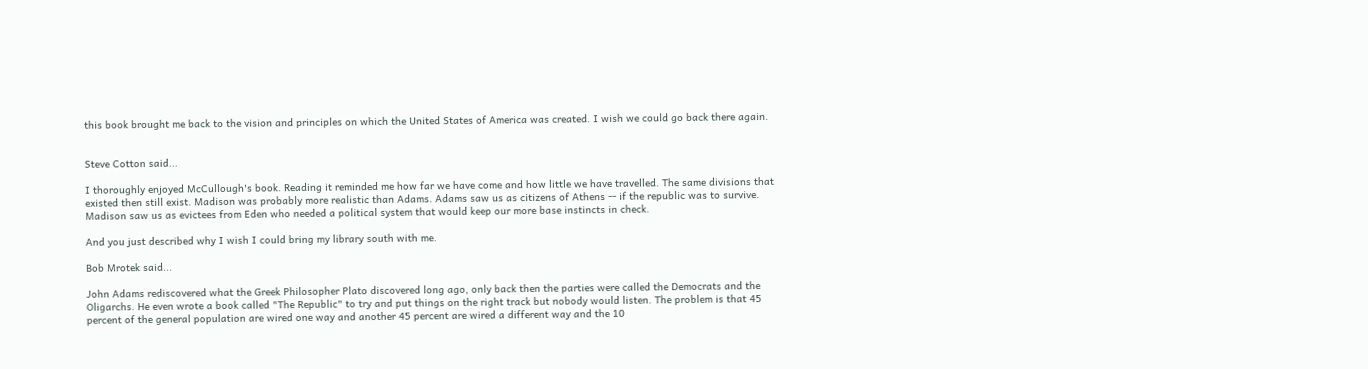this book brought me back to the vision and principles on which the United States of America was created. I wish we could go back there again.


Steve Cotton said...

I thoroughly enjoyed McCullough's book. Reading it reminded me how far we have come and how little we have travelled. The same divisions that existed then still exist. Madison was probably more realistic than Adams. Adams saw us as citizens of Athens -- if the republic was to survive. Madison saw us as evictees from Eden who needed a political system that would keep our more base instincts in check.

And you just described why I wish I could bring my library south with me.

Bob Mrotek said...

John Adams rediscovered what the Greek Philosopher Plato discovered long ago, only back then the parties were called the Democrats and the Oligarchs. He even wrote a book called "The Republic" to try and put things on the right track but nobody would listen. The problem is that 45 percent of the general population are wired one way and another 45 percent are wired a different way and the 10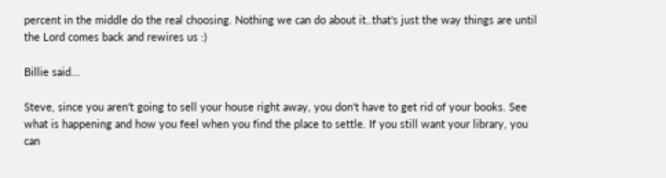percent in the middle do the real choosing. Nothing we can do about it..that's just the way things are until the Lord comes back and rewires us :)

Billie said...

Steve, since you aren't going to sell your house right away, you don't have to get rid of your books. See what is happening and how you feel when you find the place to settle. If you still want your library, you can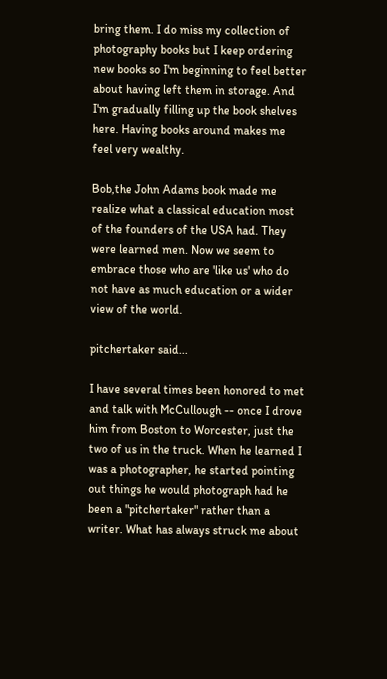bring them. I do miss my collection of photography books but I keep ordering new books so I'm beginning to feel better about having left them in storage. And I'm gradually filling up the book shelves here. Having books around makes me feel very wealthy.

Bob,the John Adams book made me realize what a classical education most of the founders of the USA had. They were learned men. Now we seem to embrace those who are 'like us' who do not have as much education or a wider view of the world.

pitchertaker said...

I have several times been honored to met and talk with McCullough -- once I drove him from Boston to Worcester, just the two of us in the truck. When he learned I was a photographer, he started pointing out things he would photograph had he been a "pitchertaker" rather than a writer. What has always struck me about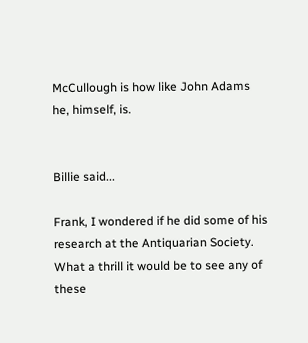McCullough is how like John Adams he, himself, is.


Billie said...

Frank, I wondered if he did some of his research at the Antiquarian Society. What a thrill it would be to see any of these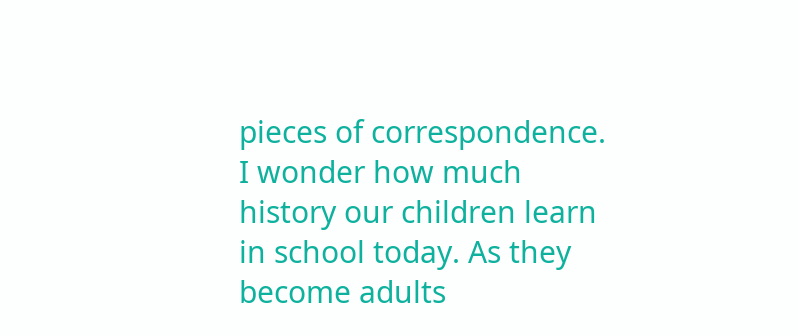pieces of correspondence. I wonder how much history our children learn in school today. As they become adults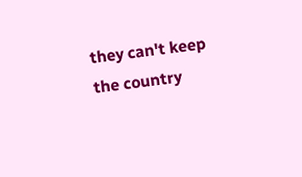they can't keep the country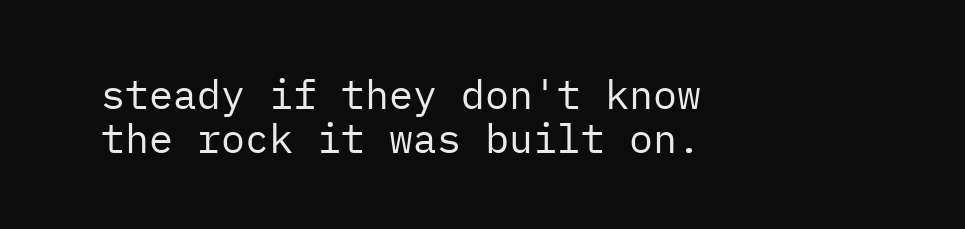steady if they don't know the rock it was built on.